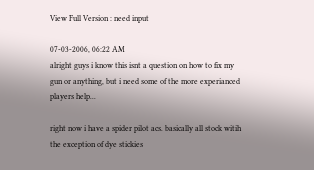View Full Version : need input

07-03-2006, 06:22 AM
alright guys i know this isnt a question on how to fix my gun or anything, but i need some of the more experianced players help...

right now i have a spider pilot acs. basically all stock witih the exception of dye stickies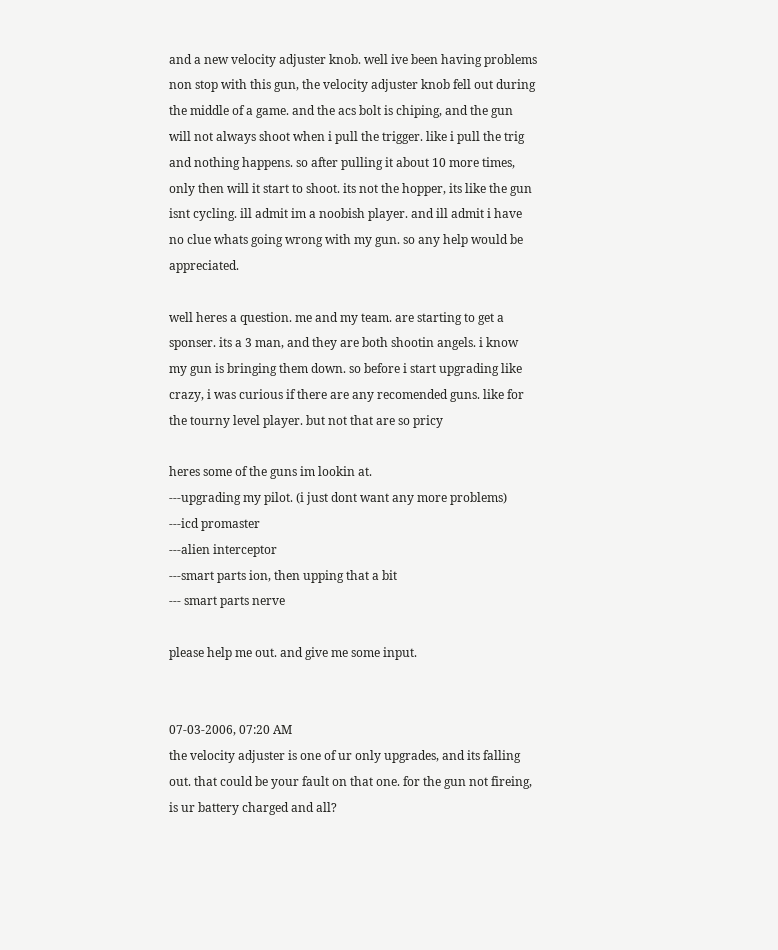and a new velocity adjuster knob. well ive been having problems non stop with this gun, the velocity adjuster knob fell out during the middle of a game. and the acs bolt is chiping, and the gun will not always shoot when i pull the trigger. like i pull the trig and nothing happens. so after pulling it about 10 more times, only then will it start to shoot. its not the hopper, its like the gun isnt cycling. ill admit im a noobish player. and ill admit i have no clue whats going wrong with my gun. so any help would be appreciated.

well heres a question. me and my team. are starting to get a sponser. its a 3 man, and they are both shootin angels. i know my gun is bringing them down. so before i start upgrading like crazy, i was curious if there are any recomended guns. like for the tourny level player. but not that are so pricy

heres some of the guns im lookin at.
---upgrading my pilot. (i just dont want any more problems)
---icd promaster
---alien interceptor
---smart parts ion, then upping that a bit
--- smart parts nerve

please help me out. and give me some input.


07-03-2006, 07:20 AM
the velocity adjuster is one of ur only upgrades, and its falling out. that could be your fault on that one. for the gun not fireing, is ur battery charged and all?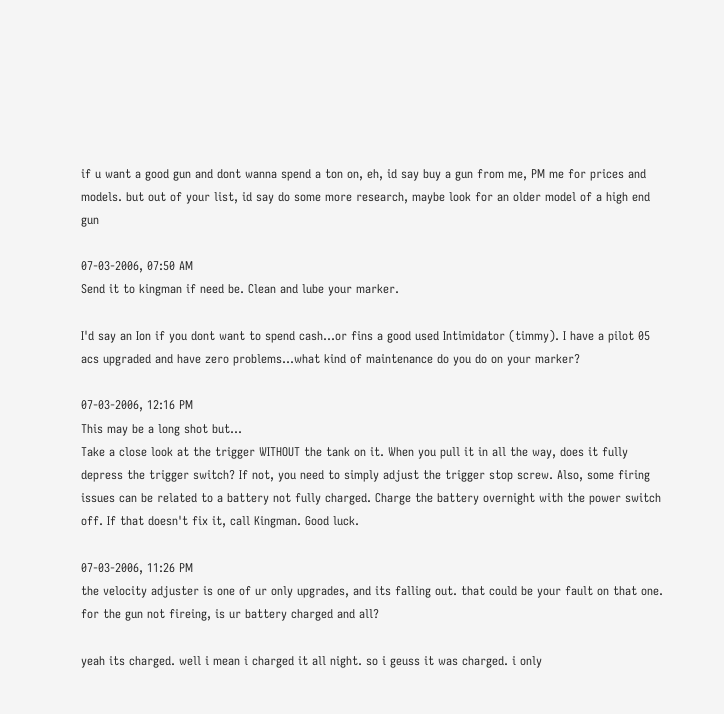if u want a good gun and dont wanna spend a ton on, eh, id say buy a gun from me, PM me for prices and models. but out of your list, id say do some more research, maybe look for an older model of a high end gun

07-03-2006, 07:50 AM
Send it to kingman if need be. Clean and lube your marker.

I'd say an Ion if you dont want to spend cash...or fins a good used Intimidator (timmy). I have a pilot 05 acs upgraded and have zero problems...what kind of maintenance do you do on your marker?

07-03-2006, 12:16 PM
This may be a long shot but...
Take a close look at the trigger WITHOUT the tank on it. When you pull it in all the way, does it fully depress the trigger switch? If not, you need to simply adjust the trigger stop screw. Also, some firing issues can be related to a battery not fully charged. Charge the battery overnight with the power switch off. If that doesn't fix it, call Kingman. Good luck.

07-03-2006, 11:26 PM
the velocity adjuster is one of ur only upgrades, and its falling out. that could be your fault on that one. for the gun not fireing, is ur battery charged and all?

yeah its charged. well i mean i charged it all night. so i geuss it was charged. i only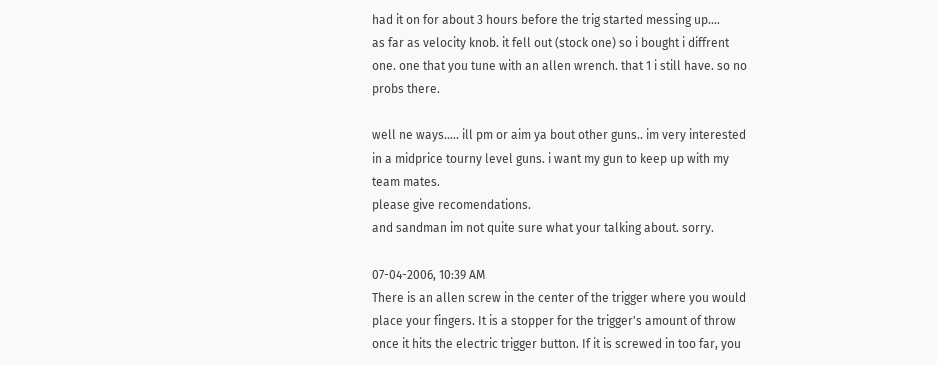had it on for about 3 hours before the trig started messing up....
as far as velocity knob. it fell out (stock one) so i bought i diffrent one. one that you tune with an allen wrench. that 1 i still have. so no probs there.

well ne ways..... ill pm or aim ya bout other guns.. im very interested in a midprice tourny level guns. i want my gun to keep up with my team mates.
please give recomendations.
and sandman im not quite sure what your talking about. sorry.

07-04-2006, 10:39 AM
There is an allen screw in the center of the trigger where you would place your fingers. It is a stopper for the trigger's amount of throw once it hits the electric trigger button. If it is screwed in too far, you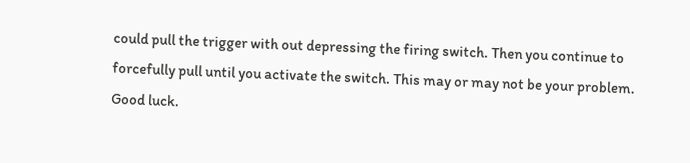could pull the trigger with out depressing the firing switch. Then you continue to forcefully pull until you activate the switch. This may or may not be your problem. Good luck.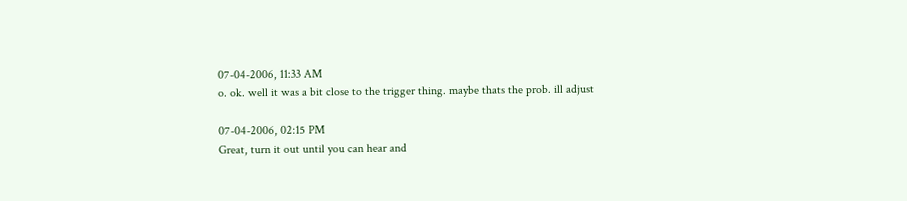07-04-2006, 11:33 AM
o. ok. well it was a bit close to the trigger thing. maybe thats the prob. ill adjust

07-04-2006, 02:15 PM
Great, turn it out until you can hear and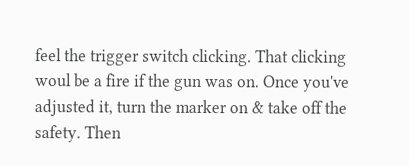feel the trigger switch clicking. That clicking woul be a fire if the gun was on. Once you've adjusted it, turn the marker on & take off the safety. Then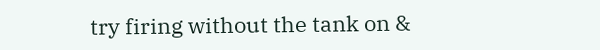try firing without the tank on &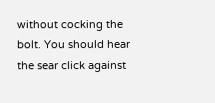without cocking the bolt. You should hear the sear click against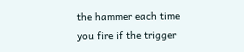the hammer each time you fire if the trigger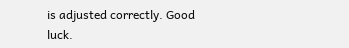is adjusted correctly. Good luck.